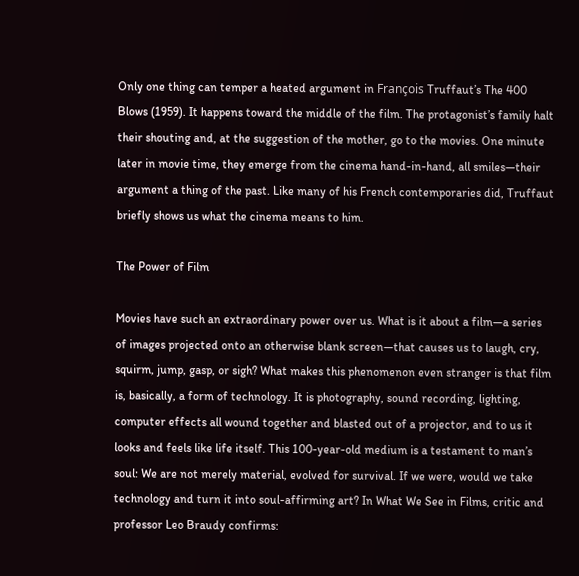Only one thing can temper a heated argument in François Truffaut’s The 400 Blows (1959). It happens toward the middle of the film. The protagonist’s family halt their shouting and, at the suggestion of the mother, go to the movies. One minute later in movie time, they emerge from the cinema hand-in-hand, all smiles—their argument a thing of the past. Like many of his French contemporaries did, Truffaut briefly shows us what the cinema means to him.

The Power of Film

Movies have such an extraordinary power over us. What is it about a film—a series of images projected onto an otherwise blank screen—that causes us to laugh, cry, squirm, jump, gasp, or sigh? What makes this phenomenon even stranger is that film is, basically, a form of technology. It is photography, sound recording, lighting, computer effects all wound together and blasted out of a projector, and to us it looks and feels like life itself. This 100-year-old medium is a testament to man’s soul: We are not merely material, evolved for survival. If we were, would we take technology and turn it into soul-affirming art? In What We See in Films, critic and professor Leo Braudy confirms: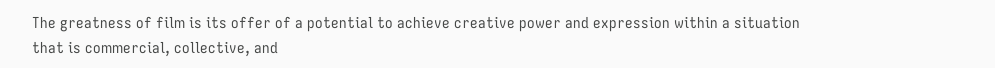The greatness of film is its offer of a potential to achieve creative power and expression within a situation that is commercial, collective, and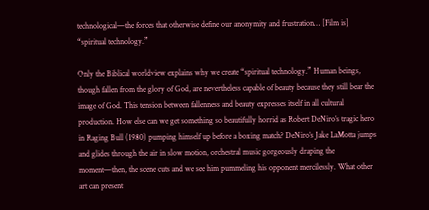technological—the forces that otherwise define our anonymity and frustration… [Film is] “spiritual technology.”

Only the Biblical worldview explains why we create “spiritual technology.” Human beings, though fallen from the glory of God, are nevertheless capable of beauty because they still bear the image of God. This tension between fallenness and beauty expresses itself in all cultural production. How else can we get something so beautifully horrid as Robert DeNiro’s tragic hero in Raging Bull (1980) pumping himself up before a boxing match? DeNiro’s Jake LaMotta jumps and glides through the air in slow motion, orchestral music gorgeously draping the moment—then, the scene cuts and we see him pummeling his opponent mercilessly. What other art can present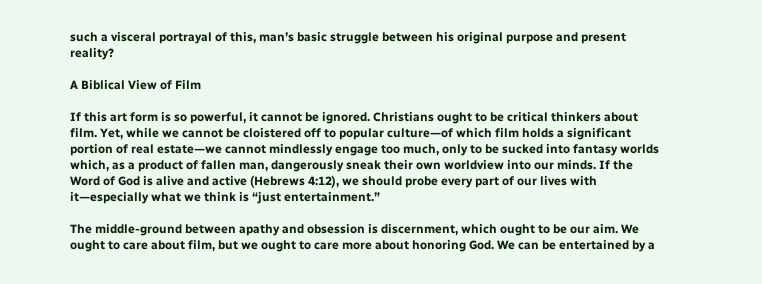such a visceral portrayal of this, man’s basic struggle between his original purpose and present reality?

A Biblical View of Film

If this art form is so powerful, it cannot be ignored. Christians ought to be critical thinkers about film. Yet, while we cannot be cloistered off to popular culture—of which film holds a significant portion of real estate—we cannot mindlessly engage too much, only to be sucked into fantasy worlds which, as a product of fallen man, dangerously sneak their own worldview into our minds. If the Word of God is alive and active (Hebrews 4:12), we should probe every part of our lives with it—especially what we think is “just entertainment.”

The middle-ground between apathy and obsession is discernment, which ought to be our aim. We ought to care about film, but we ought to care more about honoring God. We can be entertained by a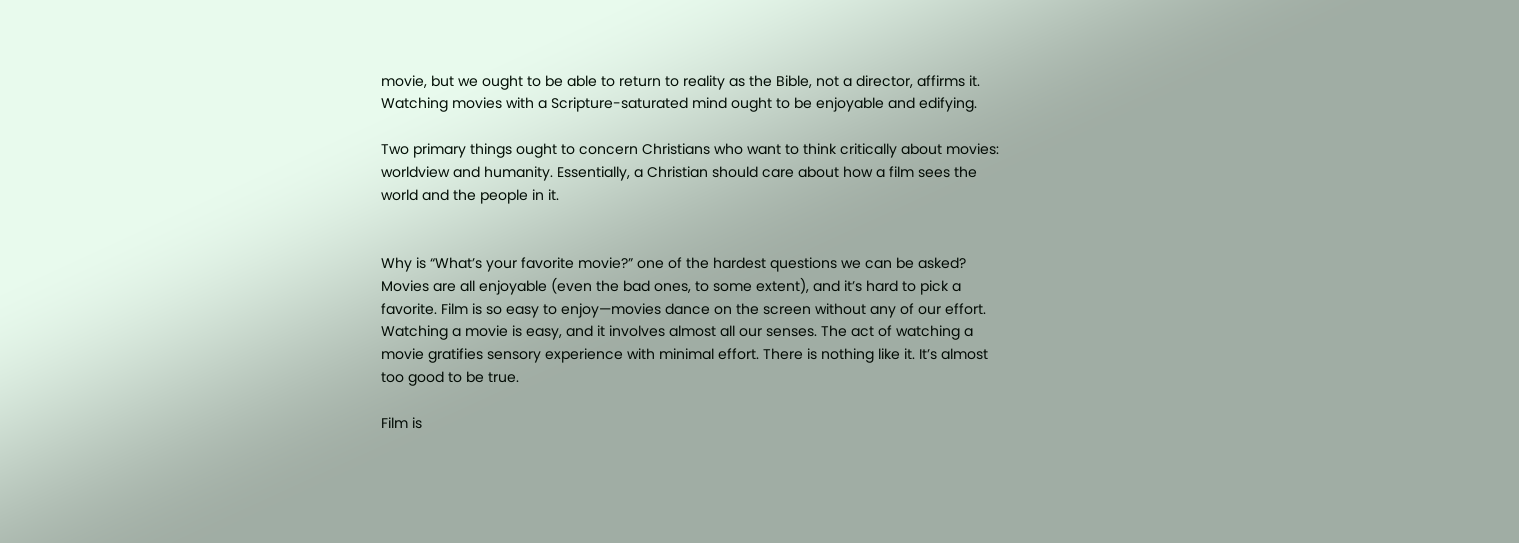movie, but we ought to be able to return to reality as the Bible, not a director, affirms it. Watching movies with a Scripture-saturated mind ought to be enjoyable and edifying.

Two primary things ought to concern Christians who want to think critically about movies: worldview and humanity. Essentially, a Christian should care about how a film sees the world and the people in it.


Why is “What’s your favorite movie?” one of the hardest questions we can be asked? Movies are all enjoyable (even the bad ones, to some extent), and it’s hard to pick a favorite. Film is so easy to enjoy—movies dance on the screen without any of our effort. Watching a movie is easy, and it involves almost all our senses. The act of watching a movie gratifies sensory experience with minimal effort. There is nothing like it. It’s almost too good to be true.

Film is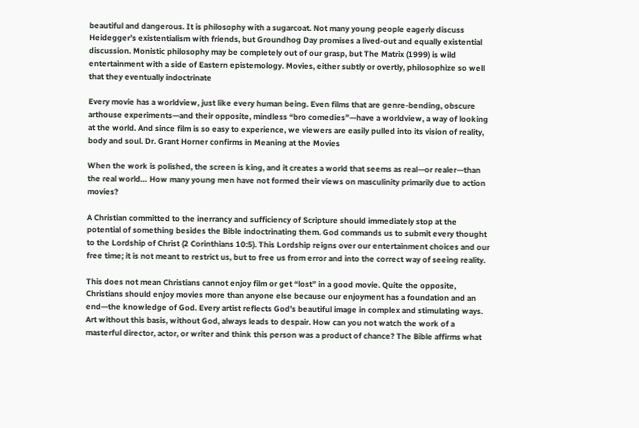beautiful and dangerous. It is philosophy with a sugarcoat. Not many young people eagerly discuss Heidegger’s existentialism with friends, but Groundhog Day promises a lived-out and equally existential discussion. Monistic philosophy may be completely out of our grasp, but The Matrix (1999) is wild entertainment with a side of Eastern epistemology. Movies, either subtly or overtly, philosophize so well that they eventually indoctrinate

Every movie has a worldview, just like every human being. Even films that are genre-bending, obscure arthouse experiments—and their opposite, mindless “bro comedies”—have a worldview, a way of looking at the world. And since film is so easy to experience, we viewers are easily pulled into its vision of reality, body and soul. Dr. Grant Horner confirms in Meaning at the Movies

When the work is polished, the screen is king, and it creates a world that seems as real—or realer—than the real world… How many young men have not formed their views on masculinity primarily due to action movies?

A Christian committed to the inerrancy and sufficiency of Scripture should immediately stop at the potential of something besides the Bible indoctrinating them. God commands us to submit every thought to the Lordship of Christ (2 Corinthians 10:5). This Lordship reigns over our entertainment choices and our free time; it is not meant to restrict us, but to free us from error and into the correct way of seeing reality.

This does not mean Christians cannot enjoy film or get “lost” in a good movie. Quite the opposite, Christians should enjoy movies more than anyone else because our enjoyment has a foundation and an end—the knowledge of God. Every artist reflects God’s beautiful image in complex and stimulating ways. Art without this basis, without God, always leads to despair. How can you not watch the work of a masterful director, actor, or writer and think this person was a product of chance? The Bible affirms what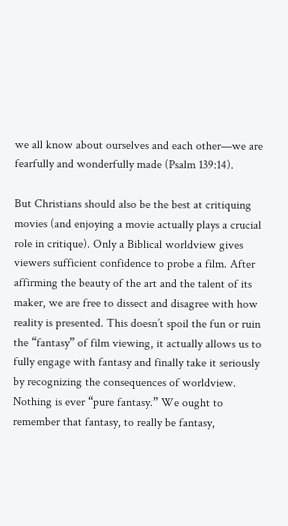we all know about ourselves and each other—we are fearfully and wonderfully made (Psalm 139:14).

But Christians should also be the best at critiquing movies (and enjoying a movie actually plays a crucial role in critique). Only a Biblical worldview gives viewers sufficient confidence to probe a film. After affirming the beauty of the art and the talent of its maker, we are free to dissect and disagree with how reality is presented. This doesn’t spoil the fun or ruin the “fantasy” of film viewing, it actually allows us to fully engage with fantasy and finally take it seriously by recognizing the consequences of worldview. Nothing is ever “pure fantasy.” We ought to remember that fantasy, to really be fantasy,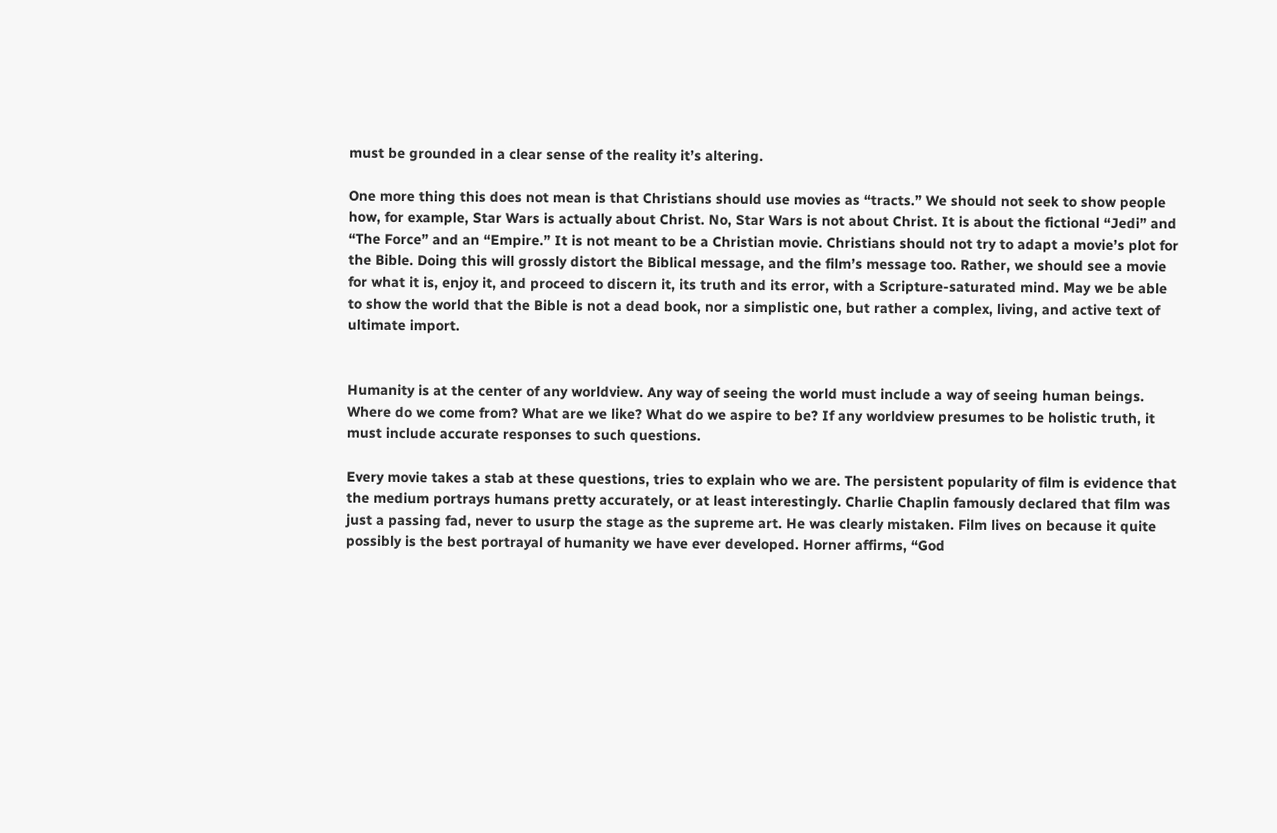must be grounded in a clear sense of the reality it’s altering.

One more thing this does not mean is that Christians should use movies as “tracts.” We should not seek to show people how, for example, Star Wars is actually about Christ. No, Star Wars is not about Christ. It is about the fictional “Jedi” and “The Force” and an “Empire.” It is not meant to be a Christian movie. Christians should not try to adapt a movie’s plot for the Bible. Doing this will grossly distort the Biblical message, and the film’s message too. Rather, we should see a movie for what it is, enjoy it, and proceed to discern it, its truth and its error, with a Scripture-saturated mind. May we be able to show the world that the Bible is not a dead book, nor a simplistic one, but rather a complex, living, and active text of ultimate import.


Humanity is at the center of any worldview. Any way of seeing the world must include a way of seeing human beings. Where do we come from? What are we like? What do we aspire to be? If any worldview presumes to be holistic truth, it must include accurate responses to such questions.

Every movie takes a stab at these questions, tries to explain who we are. The persistent popularity of film is evidence that the medium portrays humans pretty accurately, or at least interestingly. Charlie Chaplin famously declared that film was just a passing fad, never to usurp the stage as the supreme art. He was clearly mistaken. Film lives on because it quite possibly is the best portrayal of humanity we have ever developed. Horner affirms, “God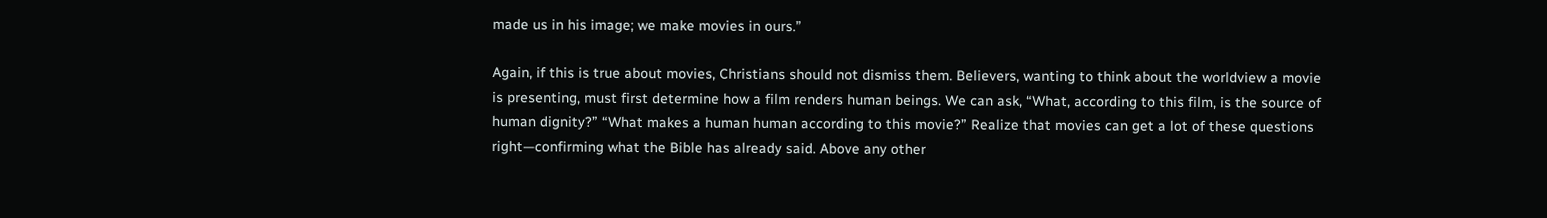made us in his image; we make movies in ours.”

Again, if this is true about movies, Christians should not dismiss them. Believers, wanting to think about the worldview a movie is presenting, must first determine how a film renders human beings. We can ask, “What, according to this film, is the source of human dignity?” “What makes a human human according to this movie?” Realize that movies can get a lot of these questions right—confirming what the Bible has already said. Above any other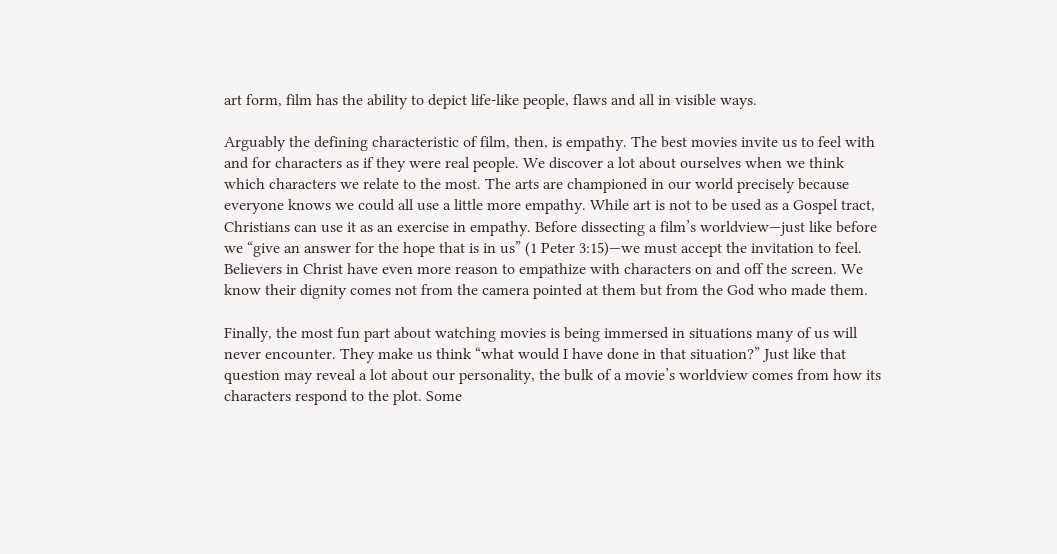art form, film has the ability to depict life-like people, flaws and all in visible ways.

Arguably the defining characteristic of film, then, is empathy. The best movies invite us to feel with and for characters as if they were real people. We discover a lot about ourselves when we think which characters we relate to the most. The arts are championed in our world precisely because everyone knows we could all use a little more empathy. While art is not to be used as a Gospel tract, Christians can use it as an exercise in empathy. Before dissecting a film’s worldview—just like before we “give an answer for the hope that is in us” (1 Peter 3:15)—we must accept the invitation to feel. Believers in Christ have even more reason to empathize with characters on and off the screen. We know their dignity comes not from the camera pointed at them but from the God who made them.

Finally, the most fun part about watching movies is being immersed in situations many of us will never encounter. They make us think “what would I have done in that situation?” Just like that question may reveal a lot about our personality, the bulk of a movie’s worldview comes from how its characters respond to the plot. Some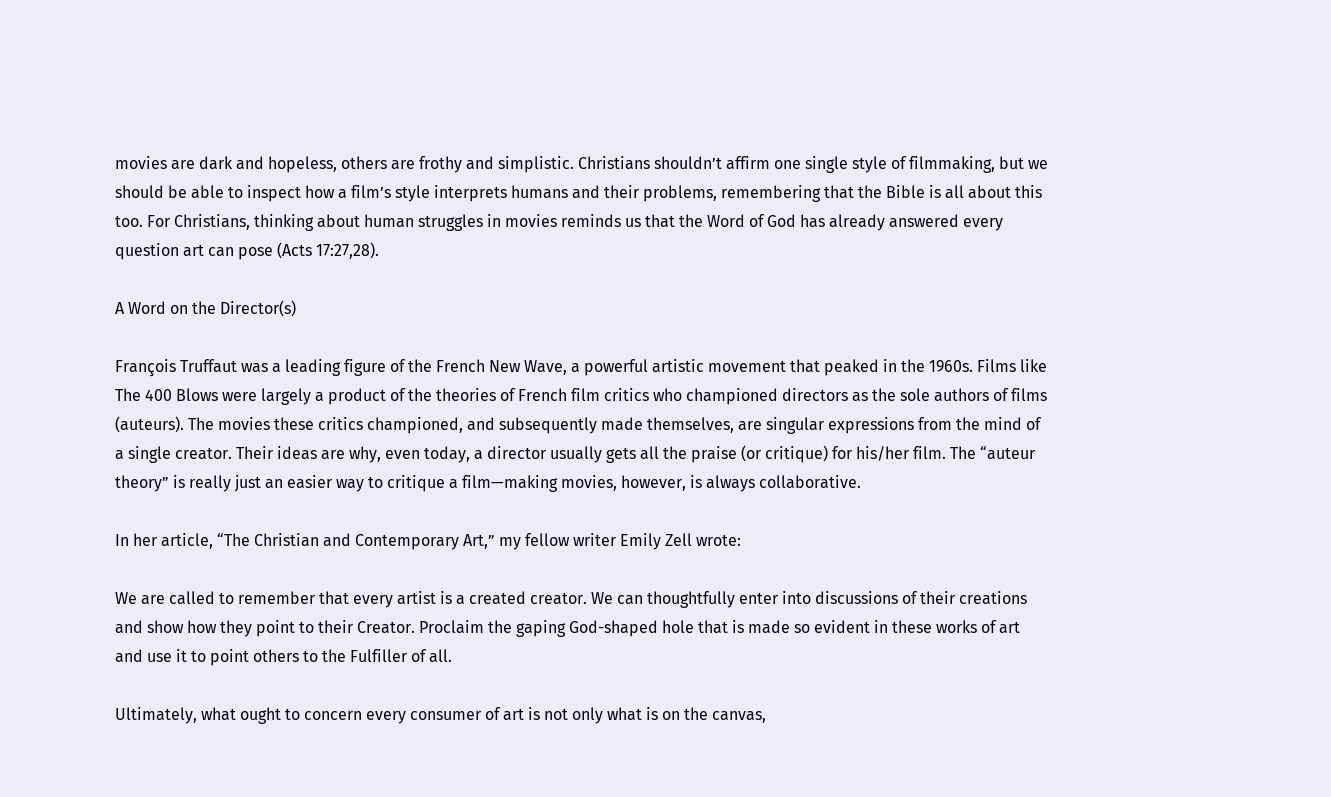movies are dark and hopeless, others are frothy and simplistic. Christians shouldn’t affirm one single style of filmmaking, but we should be able to inspect how a film’s style interprets humans and their problems, remembering that the Bible is all about this too. For Christians, thinking about human struggles in movies reminds us that the Word of God has already answered every question art can pose (Acts 17:27,28).

A Word on the Director(s)

François Truffaut was a leading figure of the French New Wave, a powerful artistic movement that peaked in the 1960s. Films like The 400 Blows were largely a product of the theories of French film critics who championed directors as the sole authors of films (auteurs). The movies these critics championed, and subsequently made themselves, are singular expressions from the mind of a single creator. Their ideas are why, even today, a director usually gets all the praise (or critique) for his/her film. The “auteur theory” is really just an easier way to critique a film—making movies, however, is always collaborative.

In her article, “The Christian and Contemporary Art,” my fellow writer Emily Zell wrote:

We are called to remember that every artist is a created creator. We can thoughtfully enter into discussions of their creations and show how they point to their Creator. Proclaim the gaping God-shaped hole that is made so evident in these works of art and use it to point others to the Fulfiller of all.

Ultimately, what ought to concern every consumer of art is not only what is on the canvas,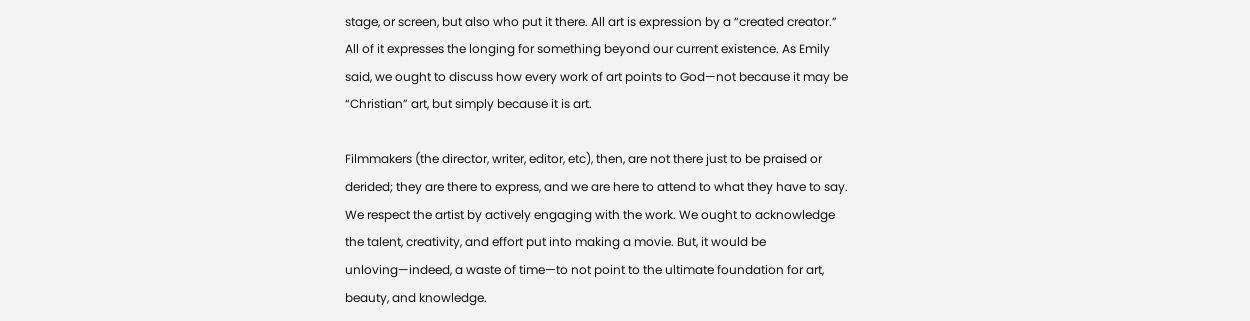stage, or screen, but also who put it there. All art is expression by a “created creator.” All of it expresses the longing for something beyond our current existence. As Emily said, we ought to discuss how every work of art points to God—not because it may be “Christian” art, but simply because it is art.

Filmmakers (the director, writer, editor, etc), then, are not there just to be praised or derided; they are there to express, and we are here to attend to what they have to say. We respect the artist by actively engaging with the work. We ought to acknowledge the talent, creativity, and effort put into making a movie. But, it would be unloving—indeed, a waste of time—to not point to the ultimate foundation for art, beauty, and knowledge.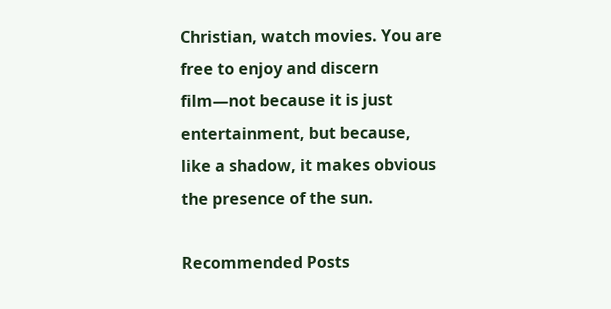Christian, watch movies. You are free to enjoy and discern film—not because it is just entertainment, but because, like a shadow, it makes obvious the presence of the sun.

Recommended Posts